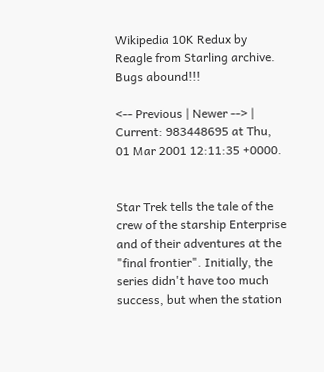Wikipedia 10K Redux by Reagle from Starling archive. Bugs abound!!!

<-- Previous | Newer --> | Current: 983448695 at Thu, 01 Mar 2001 12:11:35 +0000.


Star Trek tells the tale of the crew of the starship Enterprise and of their adventures at the "final frontier". Initially, the series didn't have too much success, but when the station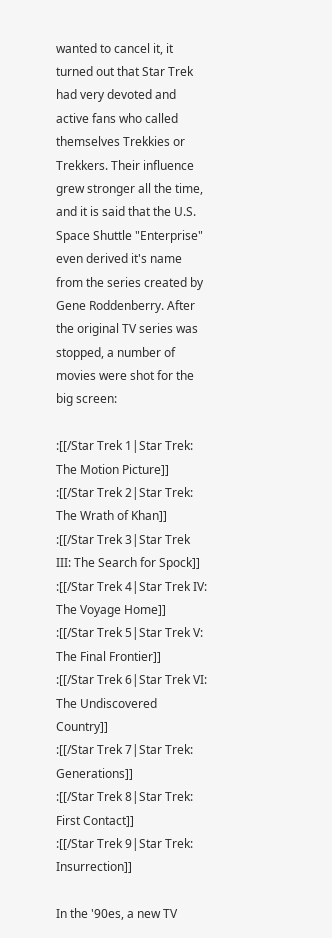wanted to cancel it, it turned out that Star Trek had very devoted and active fans who called themselves Trekkies or Trekkers. Their influence grew stronger all the time, and it is said that the U.S. Space Shuttle "Enterprise" even derived it's name from the series created by Gene Roddenberry. After the original TV series was stopped, a number of movies were shot for the big screen:

:[[/Star Trek 1|Star Trek: The Motion Picture]]
:[[/Star Trek 2|Star Trek: The Wrath of Khan]]
:[[/Star Trek 3|Star Trek III: The Search for Spock]]
:[[/Star Trek 4|Star Trek IV: The Voyage Home]]
:[[/Star Trek 5|Star Trek V: The Final Frontier]]
:[[/Star Trek 6|Star Trek VI: The Undiscovered Country]]
:[[/Star Trek 7|Star Trek: Generations]]
:[[/Star Trek 8|Star Trek: First Contact]]
:[[/Star Trek 9|Star Trek: Insurrection]]

In the '90es, a new TV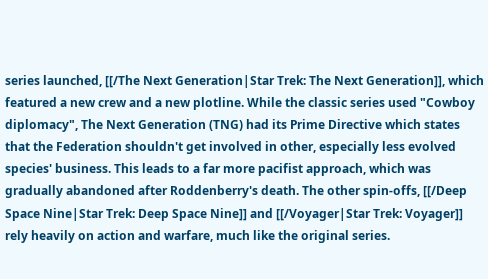series launched, [[/The Next Generation|Star Trek: The Next Generation]], which featured a new crew and a new plotline. While the classic series used "Cowboy diplomacy", The Next Generation (TNG) had its Prime Directive which states that the Federation shouldn't get involved in other, especially less evolved species' business. This leads to a far more pacifist approach, which was gradually abandoned after Roddenberry's death. The other spin-offs, [[/Deep Space Nine|Star Trek: Deep Space Nine]] and [[/Voyager|Star Trek: Voyager]] rely heavily on action and warfare, much like the original series.